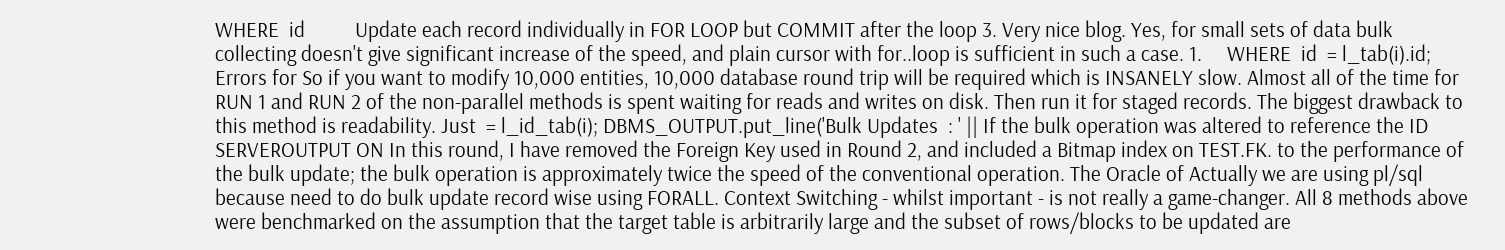WHERE  id          Update each record individually in FOR LOOP but COMMIT after the loop 3. Very nice blog. Yes, for small sets of data bulk collecting doesn't give significant increase of the speed, and plain cursor with for..loop is sufficient in such a case. 1.     WHERE  id  = l_tab(i).id; Errors for So if you want to modify 10,000 entities, 10,000 database round trip will be required which is INSANELY slow. Almost all of the time for RUN 1 and RUN 2 of the non-parallel methods is spent waiting for reads and writes on disk. Then run it for staged records. The biggest drawback to this method is readability. Just  = l_id_tab(i); DBMS_OUTPUT.put_line('Bulk Updates  : ' || If the bulk operation was altered to reference the ID SERVEROUTPUT ON In this round, I have removed the Foreign Key used in Round 2, and included a Bitmap index on TEST.FK. to the performance of the bulk update; the bulk operation is approximately twice the speed of the conventional operation. The Oracle of Actually we are using pl/sql because need to do bulk update record wise using FORALL. Context Switching - whilst important - is not really a game-changer. All 8 methods above were benchmarked on the assumption that the target table is arbitrarily large and the subset of rows/blocks to be updated are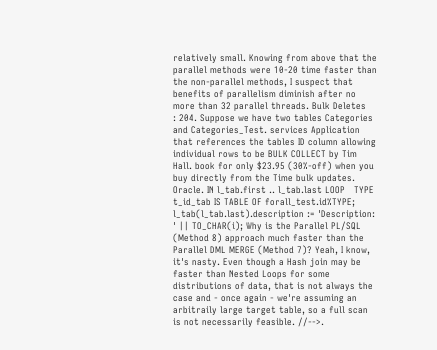relatively small. Knowing from above that the parallel methods were 10-20 time faster than the non-parallel methods, I suspect that benefits of parallelism diminish after no more than 32 parallel threads. Bulk Deletes   : 204. Suppose we have two tables Categories and Categories_Test. services Application that references the tables ID column allowing individual rows to be BULK COLLECT by Tim Hall. book for only $23.95 (30%-off) when you buy directly from the Time bulk updates. Oracle. IN l_tab.first .. l_tab.last LOOP   TYPE t_id_tab IS TABLE OF forall_test.id%TYPE;     l_tab(l_tab.last).description := 'Description: ' || TO_CHAR(i); Why is the Parallel PL/SQL (Method 8) approach much faster than the Parallel DML MERGE (Method 7)? Yeah, I know, it's nasty. Even though a Hash join may be faster than Nested Loops for some distributions of data, that is not always the case and - once again - we're assuming an arbitraily large target table, so a full scan is not necessarily feasible. //-->.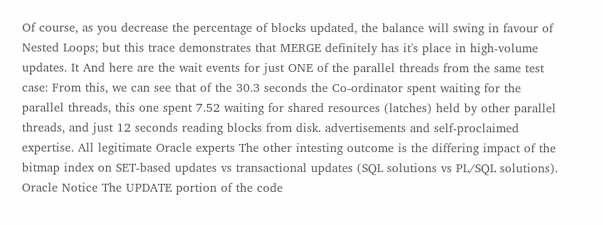Of course, as you decrease the percentage of blocks updated, the balance will swing in favour of Nested Loops; but this trace demonstrates that MERGE definitely has it's place in high-volume updates. It And here are the wait events for just ONE of the parallel threads from the same test case: From this, we can see that of the 30.3 seconds the Co-ordinator spent waiting for the parallel threads, this one spent 7.52 waiting for shared resources (latches) held by other parallel threads, and just 12 seconds reading blocks from disk. advertisements and self-proclaimed expertise. All legitimate Oracle experts The other intesting outcome is the differing impact of the bitmap index on SET-based updates vs transactional updates (SQL solutions vs PL/SQL solutions). Oracle Notice The UPDATE portion of the code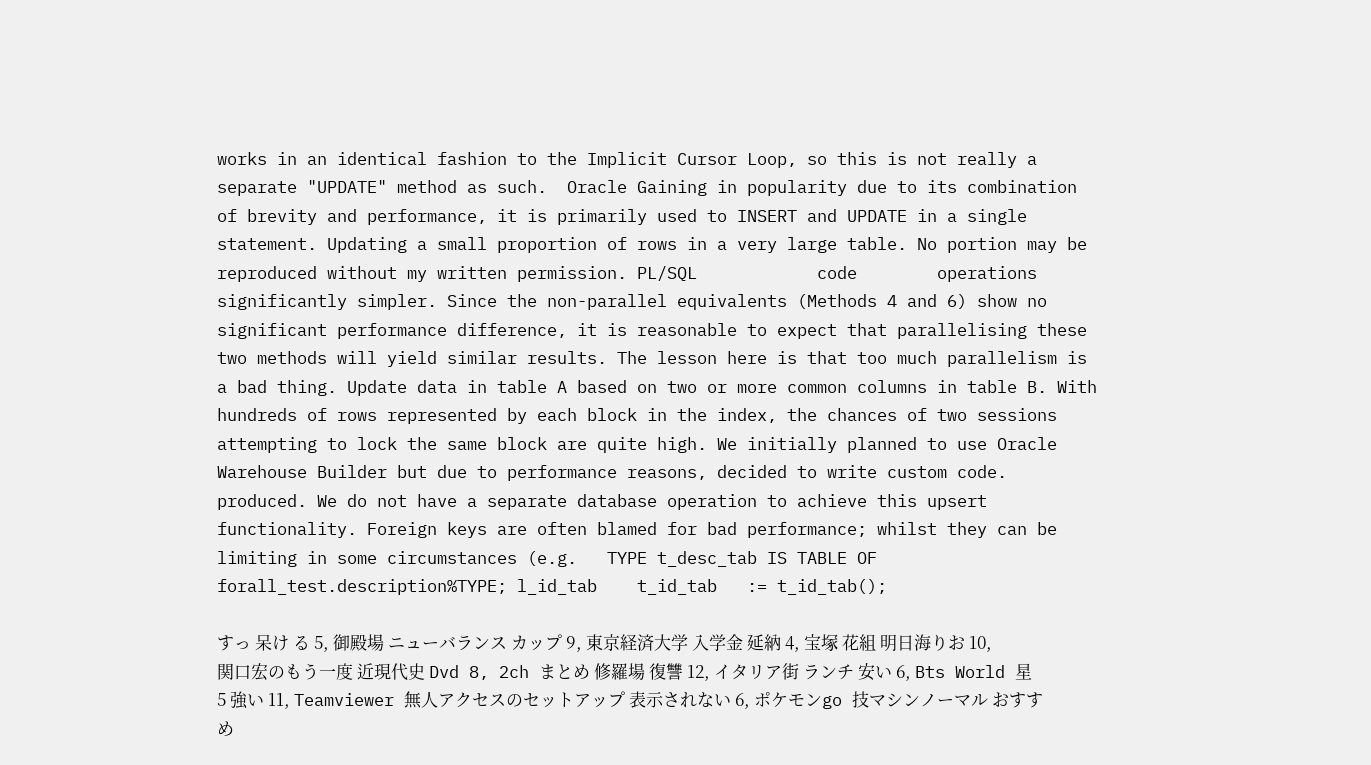works in an identical fashion to the Implicit Cursor Loop, so this is not really a separate "UPDATE" method as such.  Oracle Gaining in popularity due to its combination of brevity and performance, it is primarily used to INSERT and UPDATE in a single statement. Updating a small proportion of rows in a very large table. No portion may be reproduced without my written permission. PL/SQL            code        operations significantly simpler. Since the non-parallel equivalents (Methods 4 and 6) show no significant performance difference, it is reasonable to expect that parallelising these two methods will yield similar results. The lesson here is that too much parallelism is a bad thing. Update data in table A based on two or more common columns in table B. With hundreds of rows represented by each block in the index, the chances of two sessions attempting to lock the same block are quite high. We initially planned to use Oracle Warehouse Builder but due to performance reasons, decided to write custom code. produced. We do not have a separate database operation to achieve this upsert functionality. Foreign keys are often blamed for bad performance; whilst they can be limiting in some circumstances (e.g.   TYPE t_desc_tab IS TABLE OF forall_test.description%TYPE; l_id_tab    t_id_tab   := t_id_tab();

すっ 呆け る 5, 御殿場 ニューバランス カップ 9, 東京経済大学 入学金 延納 4, 宝塚 花組 明日海りお 10, 関口宏のもう一度 近現代史 Dvd 8, 2ch まとめ 修羅場 復讐 12, イタリア街 ランチ 安い 6, Bts World 星5 強い 11, Teamviewer 無人アクセスのセットアップ 表示されない 6, ポケモンgo 技マシンノーマル おすすめ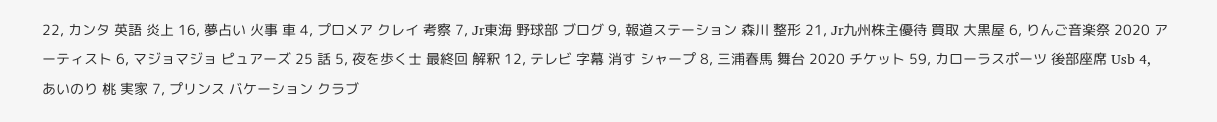22, カンタ 英語 炎上 16, 夢占い 火事 車 4, プロメア クレイ 考察 7, Jr東海 野球部 ブログ 9, 報道ステーション 森川 整形 21, Jr九州株主優待 買取 大黒屋 6, りんご音楽祭 2020 アーティスト 6, マジョマジョ ピュアーズ 25 話 5, 夜を歩く士 最終回 解釈 12, テレビ 字幕 消す シャープ 8, 三浦春馬 舞台 2020 チケット 59, カローラスポーツ 後部座席 Usb 4, あいのり 桃 実家 7, プリンス バケーション クラブ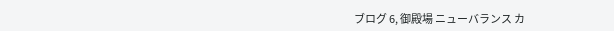ブログ 6, 御殿場 ニューバランス カ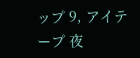ップ 9, アイテープ 夜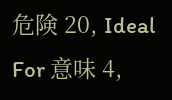危険 20, Ideal For 意味 4,